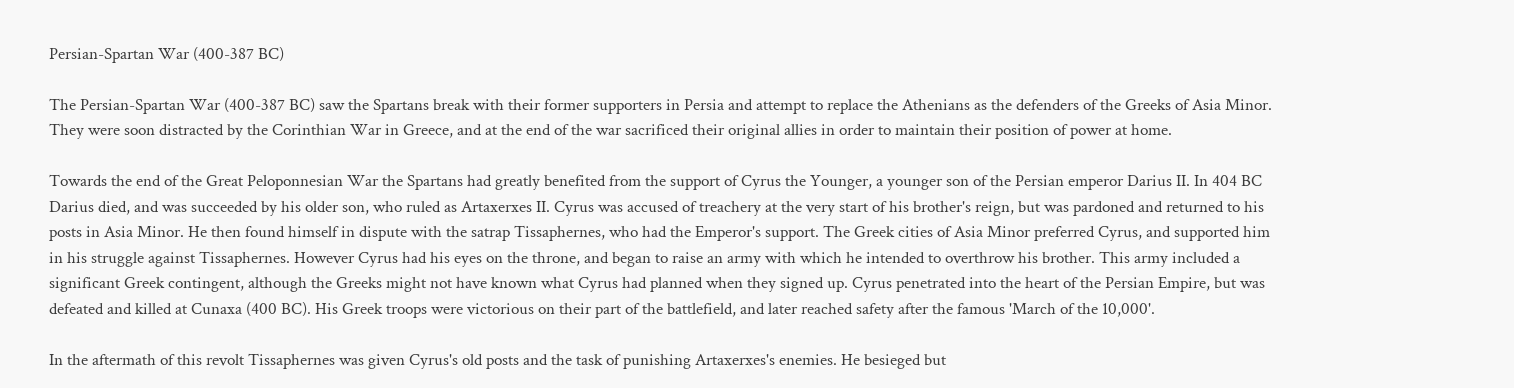Persian-Spartan War (400-387 BC)

The Persian-Spartan War (400-387 BC) saw the Spartans break with their former supporters in Persia and attempt to replace the Athenians as the defenders of the Greeks of Asia Minor. They were soon distracted by the Corinthian War in Greece, and at the end of the war sacrificed their original allies in order to maintain their position of power at home.

Towards the end of the Great Peloponnesian War the Spartans had greatly benefited from the support of Cyrus the Younger, a younger son of the Persian emperor Darius II. In 404 BC Darius died, and was succeeded by his older son, who ruled as Artaxerxes II. Cyrus was accused of treachery at the very start of his brother's reign, but was pardoned and returned to his posts in Asia Minor. He then found himself in dispute with the satrap Tissaphernes, who had the Emperor's support. The Greek cities of Asia Minor preferred Cyrus, and supported him in his struggle against Tissaphernes. However Cyrus had his eyes on the throne, and began to raise an army with which he intended to overthrow his brother. This army included a significant Greek contingent, although the Greeks might not have known what Cyrus had planned when they signed up. Cyrus penetrated into the heart of the Persian Empire, but was defeated and killed at Cunaxa (400 BC). His Greek troops were victorious on their part of the battlefield, and later reached safety after the famous 'March of the 10,000'.

In the aftermath of this revolt Tissaphernes was given Cyrus's old posts and the task of punishing Artaxerxes's enemies. He besieged but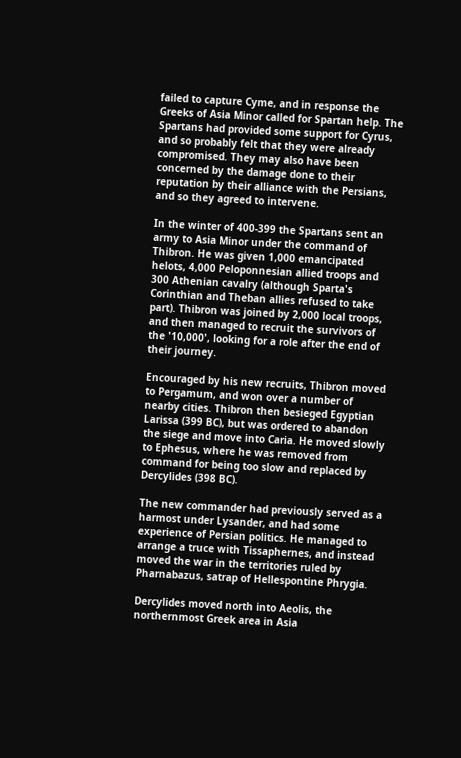failed to capture Cyme, and in response the Greeks of Asia Minor called for Spartan help. The Spartans had provided some support for Cyrus, and so probably felt that they were already compromised. They may also have been concerned by the damage done to their reputation by their alliance with the Persians, and so they agreed to intervene.

In the winter of 400-399 the Spartans sent an army to Asia Minor under the command of Thibron. He was given 1,000 emancipated helots, 4,000 Peloponnesian allied troops and 300 Athenian cavalry (although Sparta's Corinthian and Theban allies refused to take part). Thibron was joined by 2,000 local troops, and then managed to recruit the survivors of the '10,000', looking for a role after the end of their journey.

Encouraged by his new recruits, Thibron moved to Pergamum, and won over a number of nearby cities. Thibron then besieged Egyptian Larissa (399 BC), but was ordered to abandon the siege and move into Caria. He moved slowly to Ephesus, where he was removed from command for being too slow and replaced by Dercylides (398 BC).

The new commander had previously served as a harmost under Lysander, and had some experience of Persian politics. He managed to arrange a truce with Tissaphernes, and instead moved the war in the territories ruled by Pharnabazus, satrap of Hellespontine Phrygia.

Dercylides moved north into Aeolis, the northernmost Greek area in Asia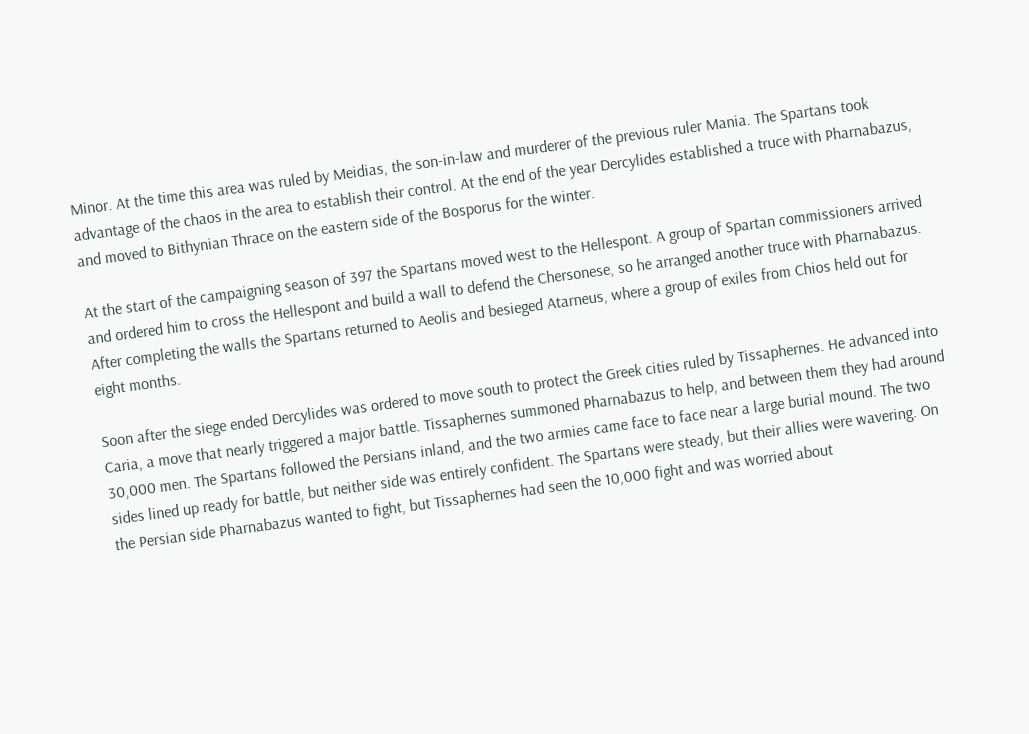Minor. At the time this area was ruled by Meidias, the son-in-law and murderer of the previous ruler Mania. The Spartans took advantage of the chaos in the area to establish their control. At the end of the year Dercylides established a truce with Pharnabazus, and moved to Bithynian Thrace on the eastern side of the Bosporus for the winter.

At the start of the campaigning season of 397 the Spartans moved west to the Hellespont. A group of Spartan commissioners arrived and ordered him to cross the Hellespont and build a wall to defend the Chersonese, so he arranged another truce with Pharnabazus. After completing the walls the Spartans returned to Aeolis and besieged Atarneus, where a group of exiles from Chios held out for eight months.

Soon after the siege ended Dercylides was ordered to move south to protect the Greek cities ruled by Tissaphernes. He advanced into Caria, a move that nearly triggered a major battle. Tissaphernes summoned Pharnabazus to help, and between them they had around 30,000 men. The Spartans followed the Persians inland, and the two armies came face to face near a large burial mound. The two sides lined up ready for battle, but neither side was entirely confident. The Spartans were steady, but their allies were wavering. On the Persian side Pharnabazus wanted to fight, but Tissaphernes had seen the 10,000 fight and was worried about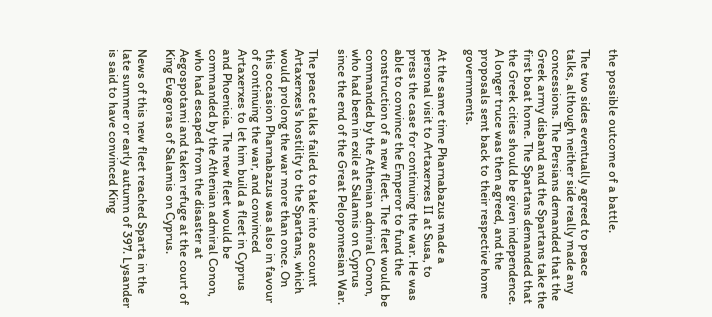the possible outcome of a battle.

The two sides eventually agreed to peace talks, although neither side really made any concessions. The Persians demanded that the Greek army disband and the Spartans take the first boat home. The Spartans demanded that the Greek cities should be given independence. A longer truce was then agreed, and the proposals sent back to their respective home governments.

At the same time Pharnabazus made a personal visit to Artaxerxes II at Susa, to press the case for continuing the war. He was able to convince the Emperor to fund the construction of a new fleet. The fleet would be commanded by the Athenian admiral Conon, who had been in exile at Salamis on Cyprus since the end of the Great Peloponnesian War.

The peace talks failed to take into account Artaxerxes's hostility to the Spartans, which would prolong the war more than once. On this occasion Pharnabazus was also in favour of continuing the war, and convinced Artaxerxes to let him build a fleet in Cyprus and Phoenicia. The new fleet would be commanded by the Athenian admiral Conon, who had escaped from the disaster at Aegospotami and taken refuge at the court of King Evagoras of Salamis on Cyprus.

News of this new fleet reached Sparta in the late summer or early autumn of 397. Lysander is said to have convinced King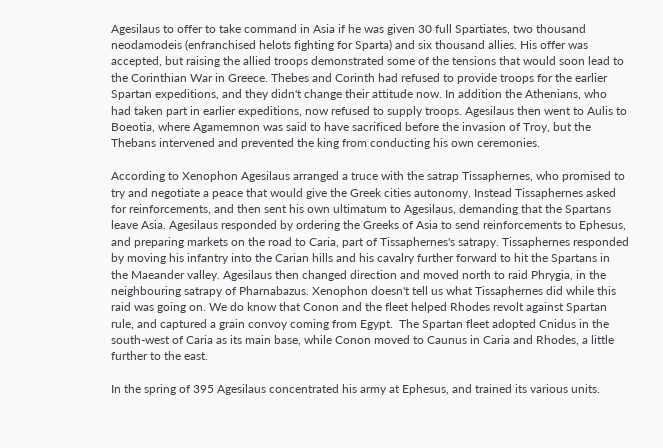Agesilaus to offer to take command in Asia if he was given 30 full Spartiates, two thousand neodamodeis (enfranchised helots fighting for Sparta) and six thousand allies. His offer was accepted, but raising the allied troops demonstrated some of the tensions that would soon lead to the Corinthian War in Greece. Thebes and Corinth had refused to provide troops for the earlier Spartan expeditions, and they didn't change their attitude now. In addition the Athenians, who had taken part in earlier expeditions, now refused to supply troops. Agesilaus then went to Aulis to Boeotia, where Agamemnon was said to have sacrificed before the invasion of Troy, but the Thebans intervened and prevented the king from conducting his own ceremonies.

According to Xenophon Agesilaus arranged a truce with the satrap Tissaphernes, who promised to try and negotiate a peace that would give the Greek cities autonomy. Instead Tissaphernes asked for reinforcements, and then sent his own ultimatum to Agesilaus, demanding that the Spartans leave Asia. Agesilaus responded by ordering the Greeks of Asia to send reinforcements to Ephesus, and preparing markets on the road to Caria, part of Tissaphernes's satrapy. Tissaphernes responded by moving his infantry into the Carian hills and his cavalry further forward to hit the Spartans in the Maeander valley. Agesilaus then changed direction and moved north to raid Phrygia, in the neighbouring satrapy of Pharnabazus. Xenophon doesn't tell us what Tissaphernes did while this raid was going on. We do know that Conon and the fleet helped Rhodes revolt against Spartan rule, and captured a grain convoy coming from Egypt.  The Spartan fleet adopted Cnidus in the south-west of Caria as its main base, while Conon moved to Caunus in Caria and Rhodes, a little further to the east.

In the spring of 395 Agesilaus concentrated his army at Ephesus, and trained its various units.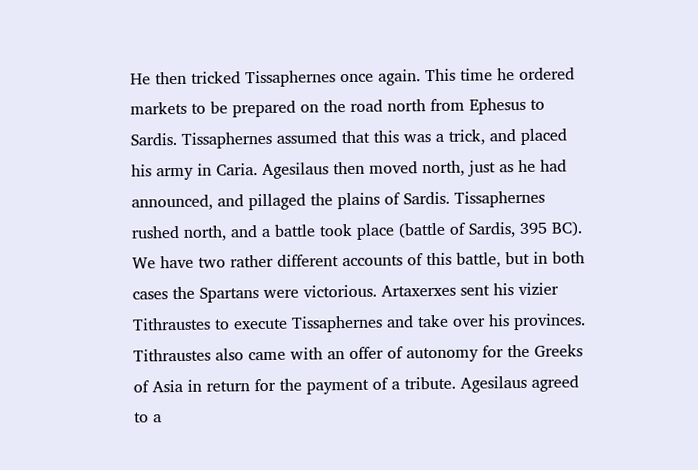He then tricked Tissaphernes once again. This time he ordered markets to be prepared on the road north from Ephesus to Sardis. Tissaphernes assumed that this was a trick, and placed his army in Caria. Agesilaus then moved north, just as he had announced, and pillaged the plains of Sardis. Tissaphernes rushed north, and a battle took place (battle of Sardis, 395 BC). We have two rather different accounts of this battle, but in both cases the Spartans were victorious. Artaxerxes sent his vizier Tithraustes to execute Tissaphernes and take over his provinces. Tithraustes also came with an offer of autonomy for the Greeks of Asia in return for the payment of a tribute. Agesilaus agreed to a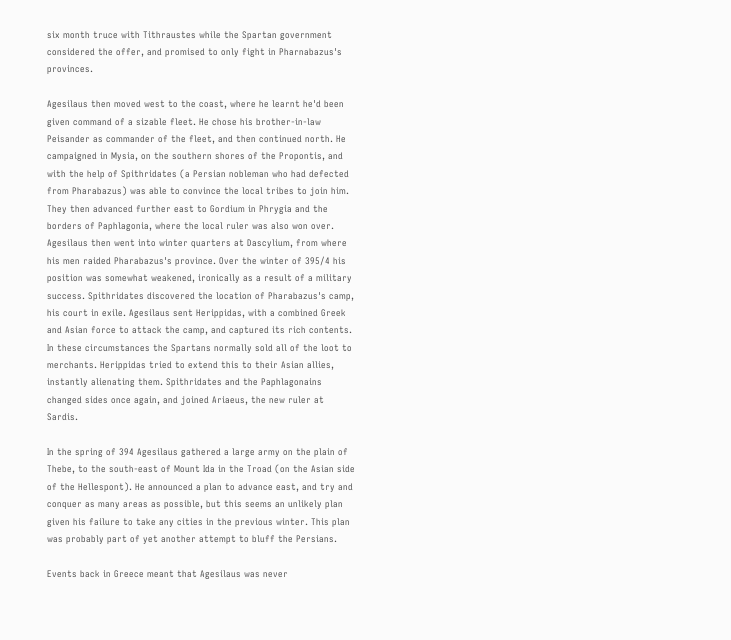six month truce with Tithraustes while the Spartan government considered the offer, and promised to only fight in Pharnabazus's provinces.

Agesilaus then moved west to the coast, where he learnt he'd been given command of a sizable fleet. He chose his brother-in-law Peisander as commander of the fleet, and then continued north. He campaigned in Mysia, on the southern shores of the Propontis, and with the help of Spithridates (a Persian nobleman who had defected from Pharabazus) was able to convince the local tribes to join him. They then advanced further east to Gordium in Phrygia and the borders of Paphlagonia, where the local ruler was also won over. Agesilaus then went into winter quarters at Dascylium, from where his men raided Pharabazus's province. Over the winter of 395/4 his position was somewhat weakened, ironically as a result of a military success. Spithridates discovered the location of Pharabazus's camp, his court in exile. Agesilaus sent Herippidas, with a combined Greek and Asian force to attack the camp, and captured its rich contents. In these circumstances the Spartans normally sold all of the loot to merchants. Herippidas tried to extend this to their Asian allies, instantly alienating them. Spithridates and the Paphlagonains changed sides once again, and joined Ariaeus, the new ruler at Sardis.

In the spring of 394 Agesilaus gathered a large army on the plain of Thebe, to the south-east of Mount Ida in the Troad (on the Asian side of the Hellespont). He announced a plan to advance east, and try and conquer as many areas as possible, but this seems an unlikely plan given his failure to take any cities in the previous winter. This plan was probably part of yet another attempt to bluff the Persians.

Events back in Greece meant that Agesilaus was never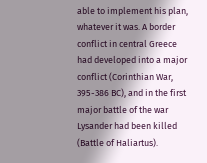able to implement his plan, whatever it was. A border conflict in central Greece had developed into a major conflict (Corinthian War, 395-386 BC), and in the first major battle of the war Lysander had been killed (Battle of Haliartus).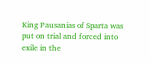King Pausanias of Sparta was put on trial and forced into exile in the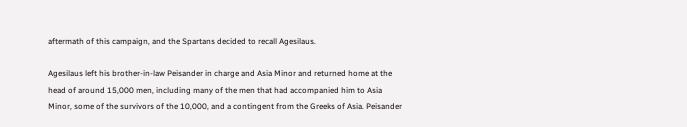aftermath of this campaign, and the Spartans decided to recall Agesilaus.

Agesilaus left his brother-in-law Peisander in charge and Asia Minor and returned home at the head of around 15,000 men, including many of the men that had accompanied him to Asia Minor, some of the survivors of the 10,000, and a contingent from the Greeks of Asia. Peisander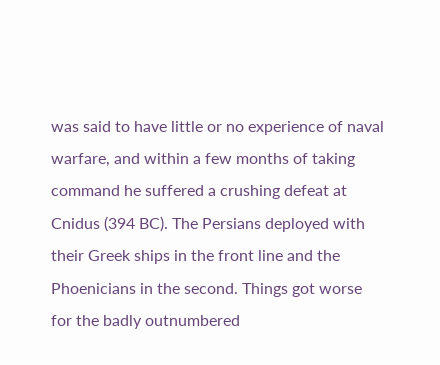was said to have little or no experience of naval warfare, and within a few months of taking command he suffered a crushing defeat at Cnidus (394 BC). The Persians deployed with their Greek ships in the front line and the Phoenicians in the second. Things got worse for the badly outnumbered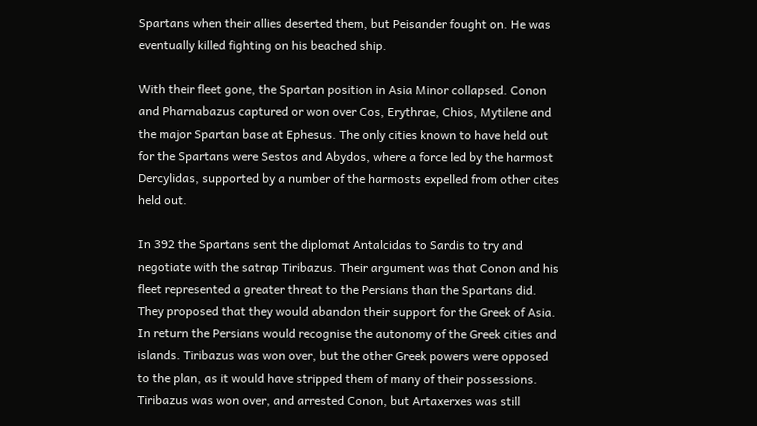Spartans when their allies deserted them, but Peisander fought on. He was eventually killed fighting on his beached ship.

With their fleet gone, the Spartan position in Asia Minor collapsed. Conon and Pharnabazus captured or won over Cos, Erythrae, Chios, Mytilene and the major Spartan base at Ephesus. The only cities known to have held out for the Spartans were Sestos and Abydos, where a force led by the harmost Dercylidas, supported by a number of the harmosts expelled from other cites held out.

In 392 the Spartans sent the diplomat Antalcidas to Sardis to try and negotiate with the satrap Tiribazus. Their argument was that Conon and his fleet represented a greater threat to the Persians than the Spartans did. They proposed that they would abandon their support for the Greek of Asia. In return the Persians would recognise the autonomy of the Greek cities and islands. Tiribazus was won over, but the other Greek powers were opposed to the plan, as it would have stripped them of many of their possessions. Tiribazus was won over, and arrested Conon, but Artaxerxes was still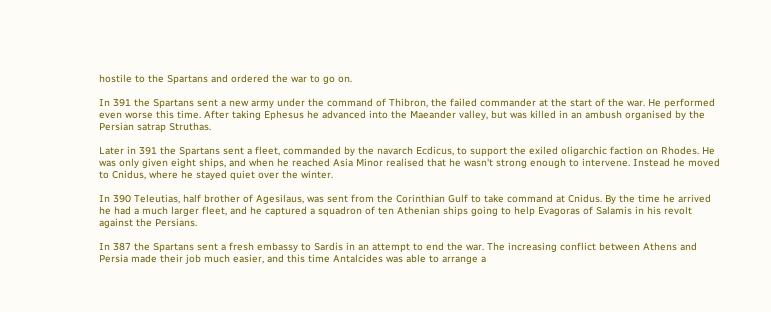hostile to the Spartans and ordered the war to go on.

In 391 the Spartans sent a new army under the command of Thibron, the failed commander at the start of the war. He performed even worse this time. After taking Ephesus he advanced into the Maeander valley, but was killed in an ambush organised by the Persian satrap Struthas.

Later in 391 the Spartans sent a fleet, commanded by the navarch Ecdicus, to support the exiled oligarchic faction on Rhodes. He was only given eight ships, and when he reached Asia Minor realised that he wasn't strong enough to intervene. Instead he moved to Cnidus, where he stayed quiet over the winter.

In 390 Teleutias, half brother of Agesilaus, was sent from the Corinthian Gulf to take command at Cnidus. By the time he arrived he had a much larger fleet, and he captured a squadron of ten Athenian ships going to help Evagoras of Salamis in his revolt against the Persians.

In 387 the Spartans sent a fresh embassy to Sardis in an attempt to end the war. The increasing conflict between Athens and Persia made their job much easier, and this time Antalcides was able to arrange a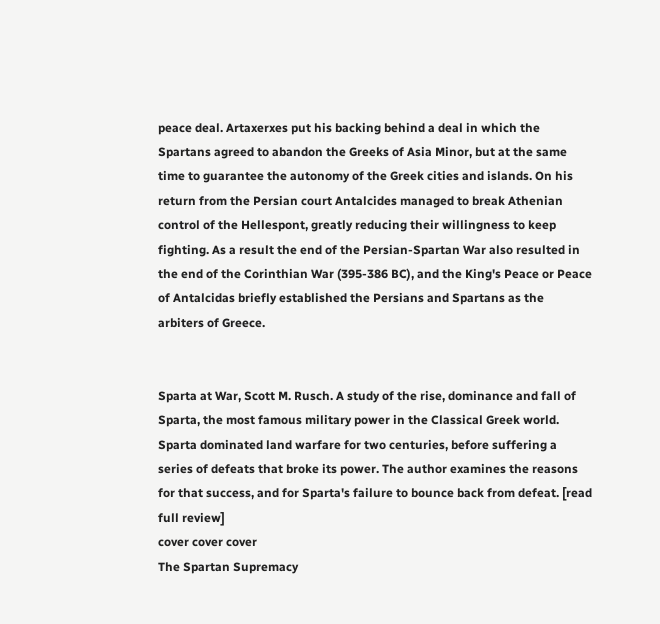peace deal. Artaxerxes put his backing behind a deal in which the Spartans agreed to abandon the Greeks of Asia Minor, but at the same time to guarantee the autonomy of the Greek cities and islands. On his return from the Persian court Antalcides managed to break Athenian control of the Hellespont, greatly reducing their willingness to keep fighting. As a result the end of the Persian-Spartan War also resulted in the end of the Corinthian War (395-386 BC), and the King's Peace or Peace of Antalcidas briefly established the Persians and Spartans as the arbiters of Greece.


Sparta at War, Scott M. Rusch. A study of the rise, dominance and fall of Sparta, the most famous military power in the Classical Greek world. Sparta dominated land warfare for two centuries, before suffering a series of defeats that broke its power. The author examines the reasons for that success, and for Sparta's failure to bounce back from defeat. [read full review]
cover cover cover
The Spartan Supremacy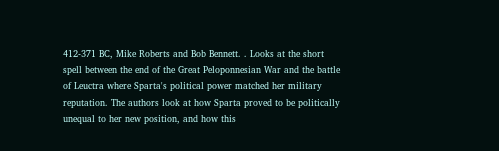412-371 BC, Mike Roberts and Bob Bennett. . Looks at the short spell between the end of the Great Peloponnesian War and the battle of Leuctra where Sparta's political power matched her military reputation. The authors look at how Sparta proved to be politically unequal to her new position, and how this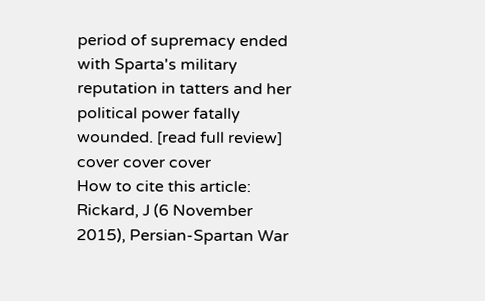period of supremacy ended with Sparta's military reputation in tatters and her political power fatally wounded. [read full review]
cover cover cover
How to cite this article: Rickard, J (6 November 2015), Persian-Spartan War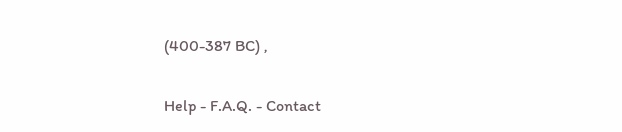(400-387 BC) ,

Help - F.A.Q. - Contact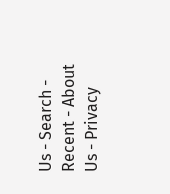Us - Search - Recent - About Us - Privacy